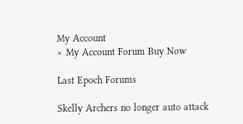My Account
× My Account Forum Buy Now

Last Epoch Forums

Skelly Archers no longer auto attack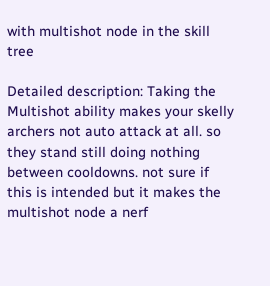with multishot node in the skill tree

Detailed description: Taking the Multishot ability makes your skelly archers not auto attack at all. so they stand still doing nothing between cooldowns. not sure if this is intended but it makes the multishot node a nerf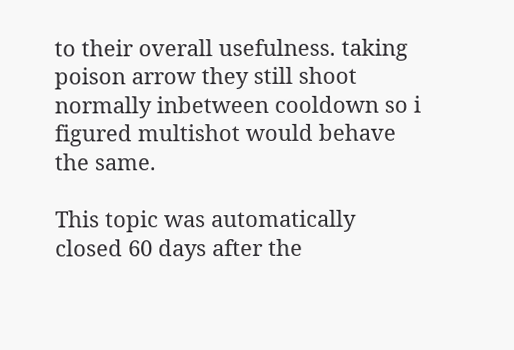to their overall usefulness. taking poison arrow they still shoot normally inbetween cooldown so i figured multishot would behave the same.

This topic was automatically closed 60 days after the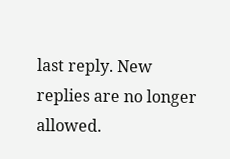last reply. New replies are no longer allowed.